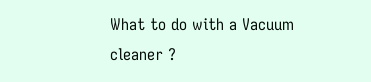What to do with a Vacuum cleaner ?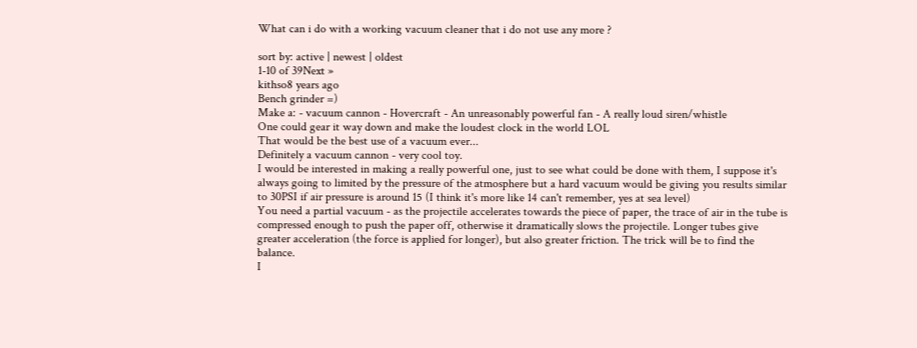What can i do with a working vacuum cleaner that i do not use any more ?

sort by: active | newest | oldest
1-10 of 39Next »
kithso8 years ago
Bench grinder =)
Make a: - vacuum cannon - Hovercraft - An unreasonably powerful fan - A really loud siren/whistle
One could gear it way down and make the loudest clock in the world LOL
That would be the best use of a vacuum ever...
Definitely a vacuum cannon - very cool toy.
I would be interested in making a really powerful one, just to see what could be done with them, I suppose it's always going to limited by the pressure of the atmosphere but a hard vacuum would be giving you results similar to 30PSI if air pressure is around 15 (I think it's more like 14 can't remember, yes at sea level)
You need a partial vacuum - as the projectile accelerates towards the piece of paper, the trace of air in the tube is compressed enough to push the paper off, otherwise it dramatically slows the projectile. Longer tubes give greater acceleration (the force is applied for longer), but also greater friction. The trick will be to find the balance.
I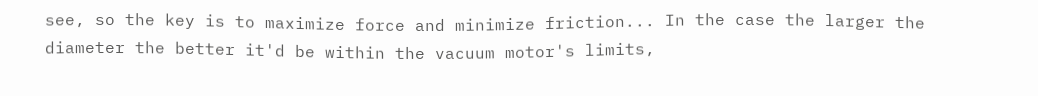see, so the key is to maximize force and minimize friction... In the case the larger the diameter the better it'd be within the vacuum motor's limits,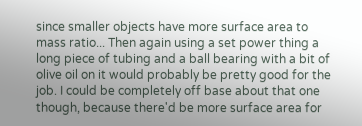since smaller objects have more surface area to mass ratio... Then again using a set power thing a long piece of tubing and a ball bearing with a bit of olive oil on it would probably be pretty good for the job. I could be completely off base about that one though, because there'd be more surface area for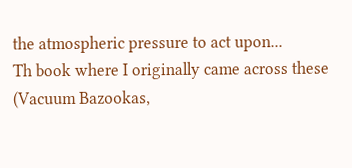the atmospheric pressure to act upon...
Th book where I originally came across these (Vacuum Bazookas,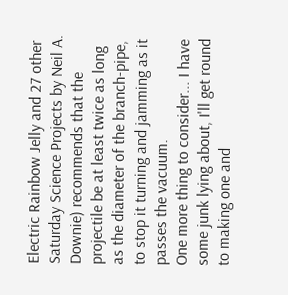Electric Rainbow Jelly and 27 other Saturday Science Projects by Neil A. Downie) recommends that the projectile be at least twice as long as the diameter of the branch-pipe, to stop it turning and jamming as it passes the vacuum.
One more thing to consider... I have some junk lying about, I'll get round to making one and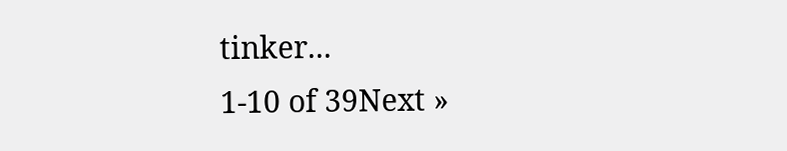tinker...
1-10 of 39Next »